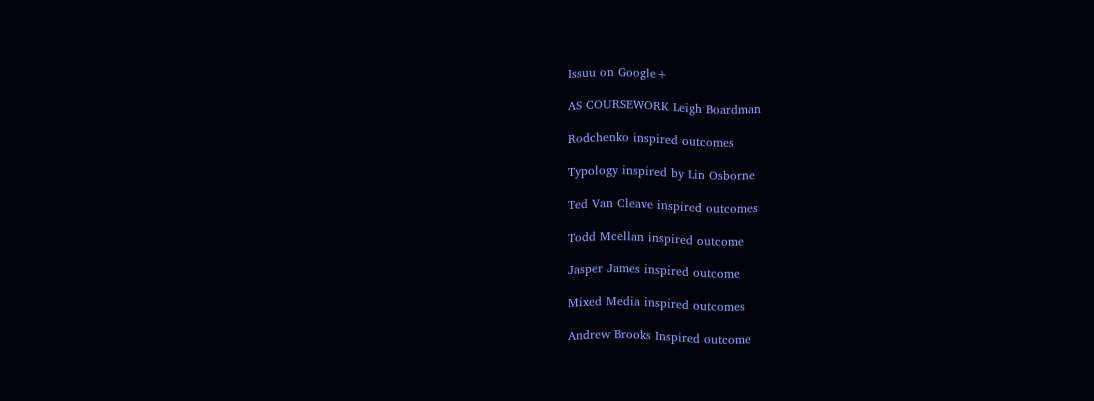Issuu on Google+

AS COURSEWORK Leigh Boardman

Rodchenko inspired outcomes

Typology inspired by Lin Osborne

Ted Van Cleave inspired outcomes

Todd Mcellan inspired outcome

Jasper James inspired outcome

Mixed Media inspired outcomes

Andrew Brooks Inspired outcome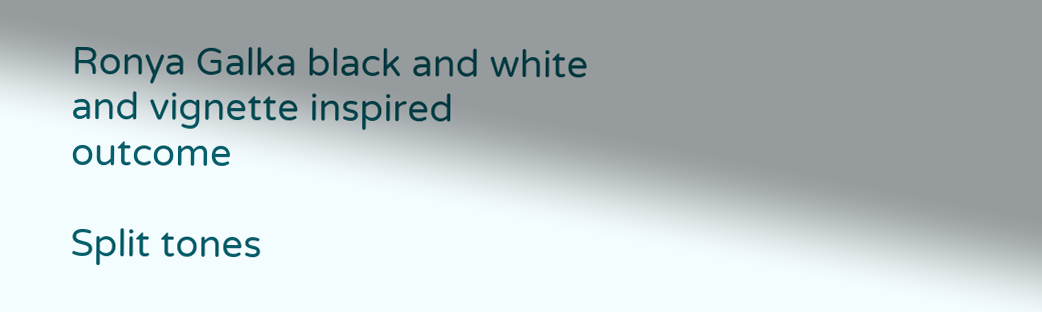Ronya Galka black and white and vignette inspired outcome

Split tones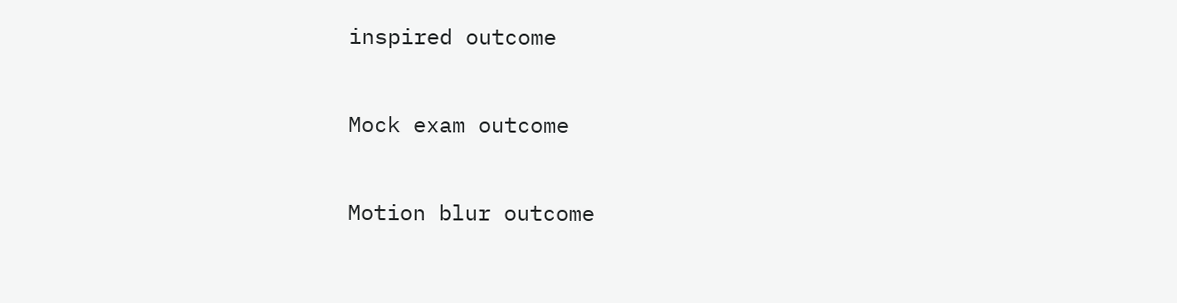inspired outcome

Mock exam outcome

Motion blur outcome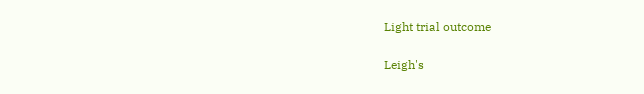Light trial outcome

Leigh's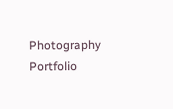Photography Portfolio